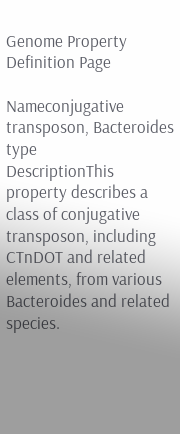Genome Property Definition Page

Nameconjugative transposon, Bacteroides type
DescriptionThis property describes a class of conjugative transposon, including CTnDOT and related elements, from various Bacteroides and related species.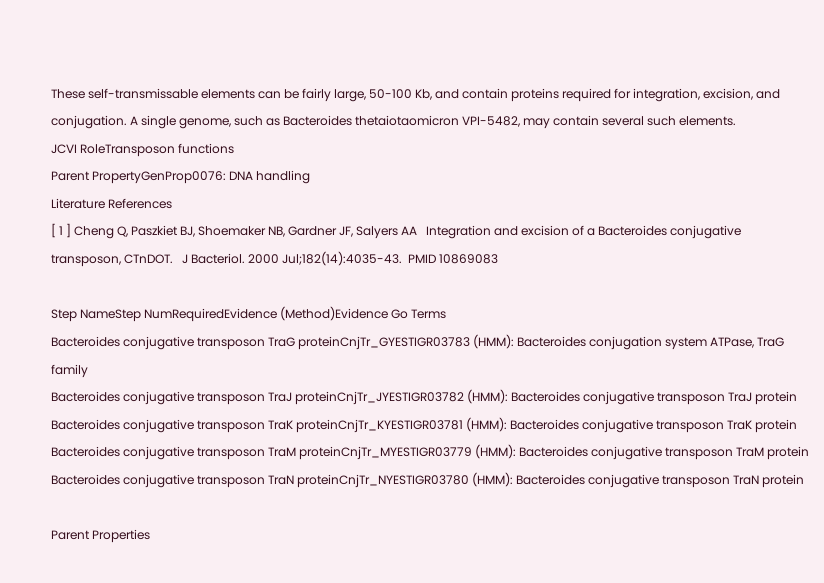These self-transmissable elements can be fairly large, 50-100 Kb, and contain proteins required for integration, excision, and conjugation. A single genome, such as Bacteroides thetaiotaomicron VPI-5482, may contain several such elements.
JCVI RoleTransposon functions
Parent PropertyGenProp0076: DNA handling
Literature References
[ 1 ] Cheng Q, Paszkiet BJ, Shoemaker NB, Gardner JF, Salyers AA   Integration and excision of a Bacteroides conjugative transposon, CTnDOT.   J Bacteriol. 2000 Jul;182(14):4035-43.  PMID 10869083

Step NameStep NumRequiredEvidence (Method)Evidence Go Terms
Bacteroides conjugative transposon TraG proteinCnjTr_GYESTIGR03783 (HMM): Bacteroides conjugation system ATPase, TraG family
Bacteroides conjugative transposon TraJ proteinCnjTr_JYESTIGR03782 (HMM): Bacteroides conjugative transposon TraJ protein
Bacteroides conjugative transposon TraK proteinCnjTr_KYESTIGR03781 (HMM): Bacteroides conjugative transposon TraK protein
Bacteroides conjugative transposon TraM proteinCnjTr_MYESTIGR03779 (HMM): Bacteroides conjugative transposon TraM protein
Bacteroides conjugative transposon TraN proteinCnjTr_NYESTIGR03780 (HMM): Bacteroides conjugative transposon TraN protein

Parent Properties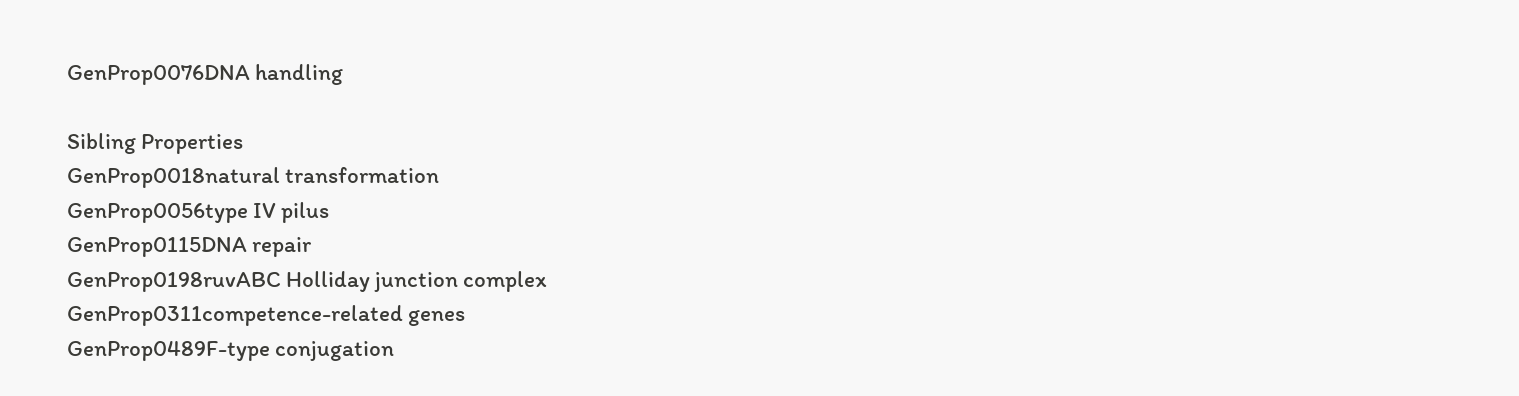GenProp0076DNA handling

Sibling Properties
GenProp0018natural transformation
GenProp0056type IV pilus
GenProp0115DNA repair
GenProp0198ruvABC Holliday junction complex
GenProp0311competence-related genes
GenProp0489F-type conjugation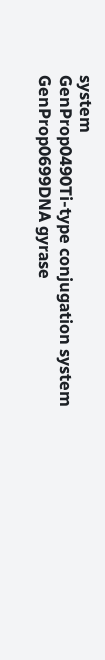system
GenProp0490Ti-type conjugation system
GenProp0699DNA gyrase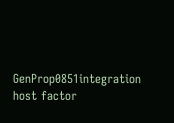GenProp0851integration host factor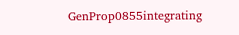GenProp0855integrating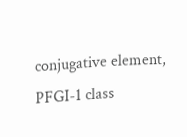conjugative element, PFGI-1 class